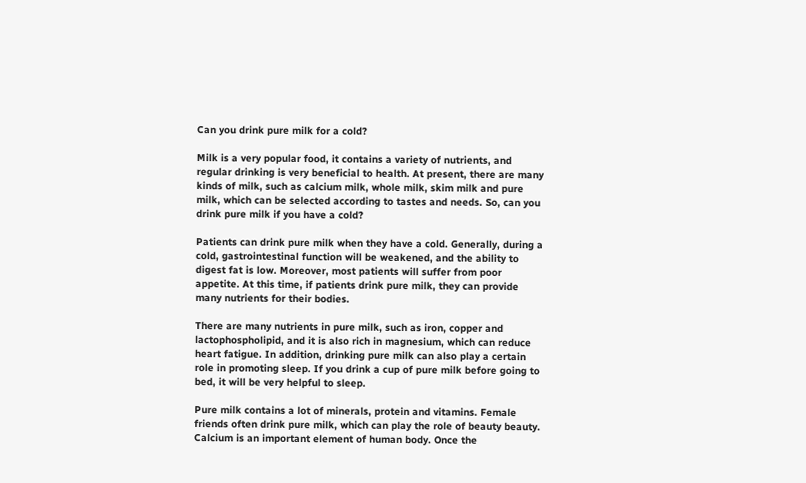Can you drink pure milk for a cold?

Milk is a very popular food, it contains a variety of nutrients, and regular drinking is very beneficial to health. At present, there are many kinds of milk, such as calcium milk, whole milk, skim milk and pure milk, which can be selected according to tastes and needs. So, can you drink pure milk if you have a cold?

Patients can drink pure milk when they have a cold. Generally, during a cold, gastrointestinal function will be weakened, and the ability to digest fat is low. Moreover, most patients will suffer from poor appetite. At this time, if patients drink pure milk, they can provide many nutrients for their bodies.

There are many nutrients in pure milk, such as iron, copper and lactophospholipid, and it is also rich in magnesium, which can reduce heart fatigue. In addition, drinking pure milk can also play a certain role in promoting sleep. If you drink a cup of pure milk before going to bed, it will be very helpful to sleep.

Pure milk contains a lot of minerals, protein and vitamins. Female friends often drink pure milk, which can play the role of beauty beauty. Calcium is an important element of human body. Once the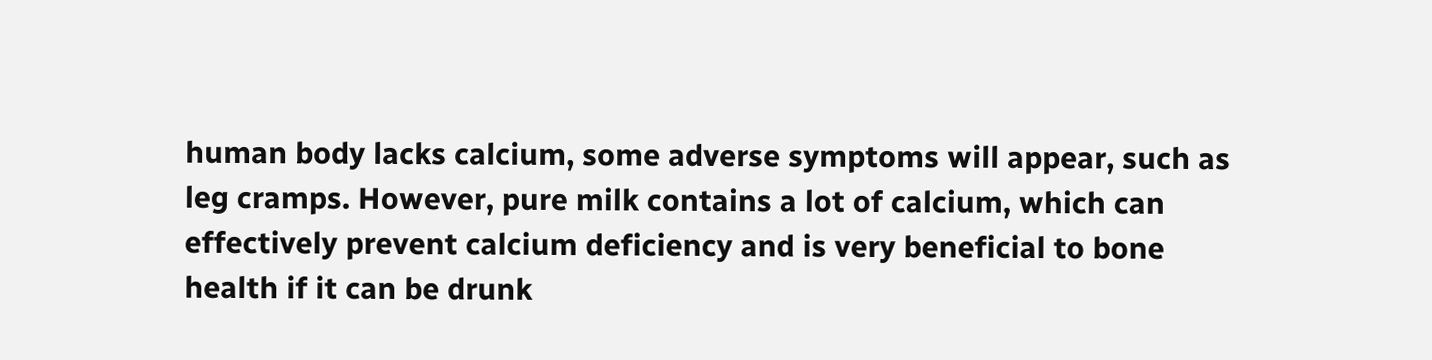human body lacks calcium, some adverse symptoms will appear, such as leg cramps. However, pure milk contains a lot of calcium, which can effectively prevent calcium deficiency and is very beneficial to bone health if it can be drunk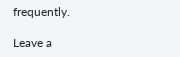frequently.

Leave a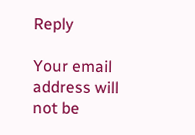Reply

Your email address will not be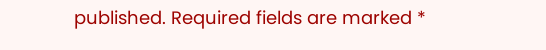published. Required fields are marked *